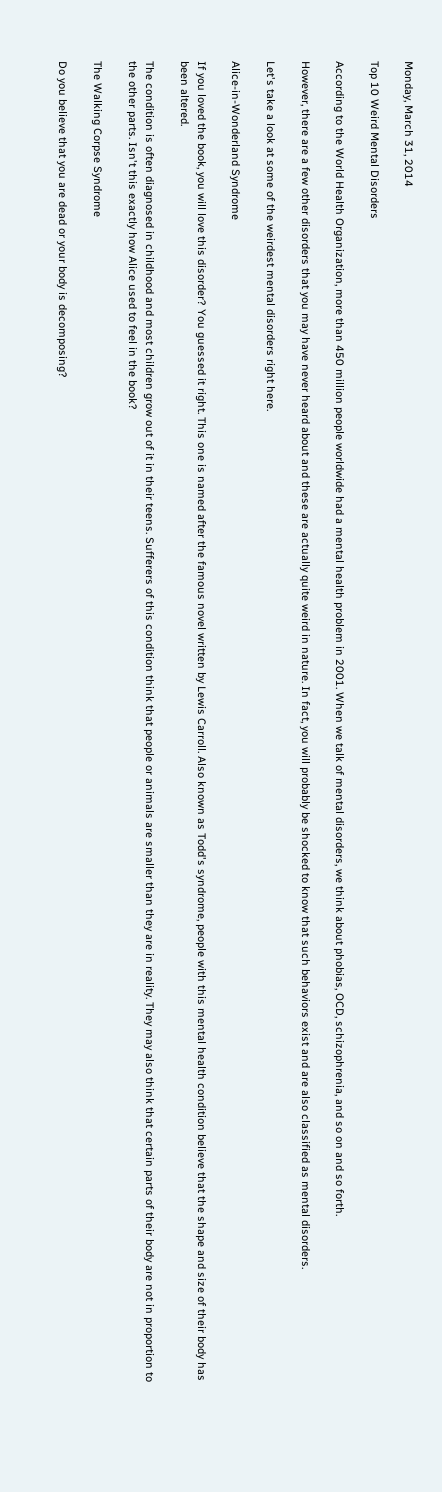Monday, March 31, 2014

Top 10 Weird Mental Disorders

According to the World Health Organization, more than 450 million people worldwide had a mental health problem in 2001. When we talk of mental disorders, we think about phobias, OCD, schizophrenia, and so on and so forth.

However, there are a few other disorders that you may have never heard about and these are actually quite weird in nature. In fact, you will probably be shocked to know that such behaviors exist and are also classified as mental disorders.

Let's take a look at some of the weirdest mental disorders right here.

Alice-in-Wonderland Syndrome

If you loved the book, you will love this disorder? You guessed it right. This one is named after the famous novel written by Lewis Carroll. Also known as Todd's syndrome, people with this mental health condition believe that the shape and size of their body has been altered.

The condition is often diagnosed in childhood and most children grow out of it in their teens. Sufferers of this condition think that people or animals are smaller than they are in reality. They may also think that certain parts of their body are not in proportion to the other parts. Isn't this exactly how Alice used to feel in the book?

The Walking Corpse Syndrome

Do you believe that you are dead or your body is decomposing?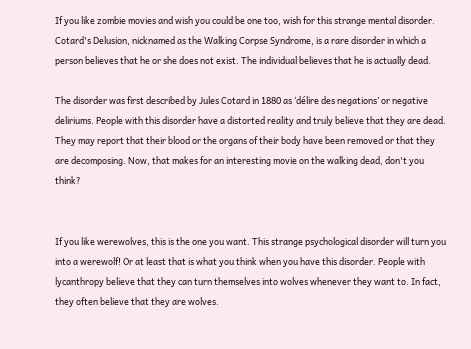If you like zombie movies and wish you could be one too, wish for this strange mental disorder. Cotard's Delusion, nicknamed as the Walking Corpse Syndrome, is a rare disorder in which a person believes that he or she does not exist. The individual believes that he is actually dead.

The disorder was first described by Jules Cotard in 1880 as ‘délire des negations’ or negative deliriums. People with this disorder have a distorted reality and truly believe that they are dead. They may report that their blood or the organs of their body have been removed or that they are decomposing. Now, that makes for an interesting movie on the walking dead, don't you think?


If you like werewolves, this is the one you want. This strange psychological disorder will turn you into a werewolf! Or at least that is what you think when you have this disorder. People with lycanthropy believe that they can turn themselves into wolves whenever they want to. In fact, they often believe that they are wolves.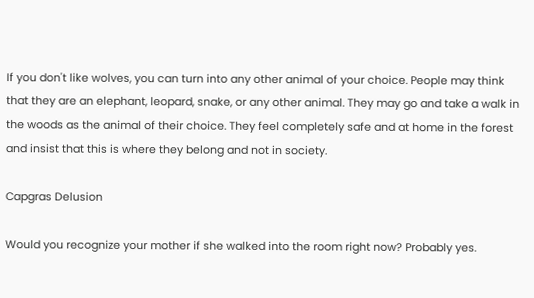If you don't like wolves, you can turn into any other animal of your choice. People may think that they are an elephant, leopard, snake, or any other animal. They may go and take a walk in the woods as the animal of their choice. They feel completely safe and at home in the forest and insist that this is where they belong and not in society.

Capgras Delusion

Would you recognize your mother if she walked into the room right now? Probably yes.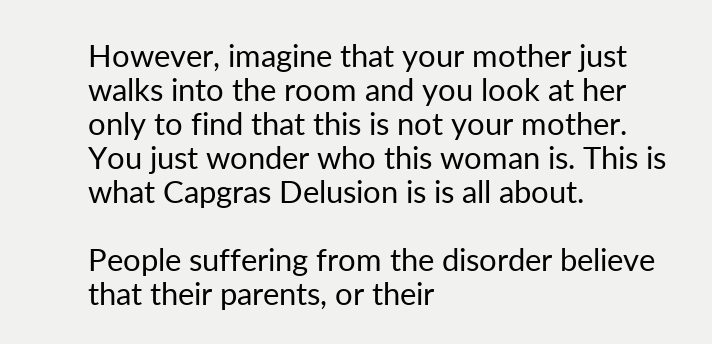However, imagine that your mother just walks into the room and you look at her only to find that this is not your mother. You just wonder who this woman is. This is what Capgras Delusion is is all about.

People suffering from the disorder believe that their parents, or their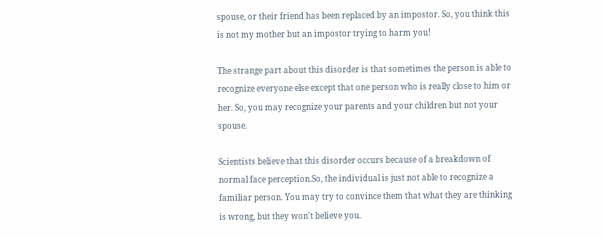spouse, or their friend has been replaced by an impostor. So, you think this is not my mother but an impostor trying to harm you!

The strange part about this disorder is that sometimes the person is able to recognize everyone else except that one person who is really close to him or her. So, you may recognize your parents and your children but not your spouse.

Scientists believe that this disorder occurs because of a breakdown of normal face perception.So, the individual is just not able to recognize a familiar person. You may try to convince them that what they are thinking is wrong, but they won't believe you.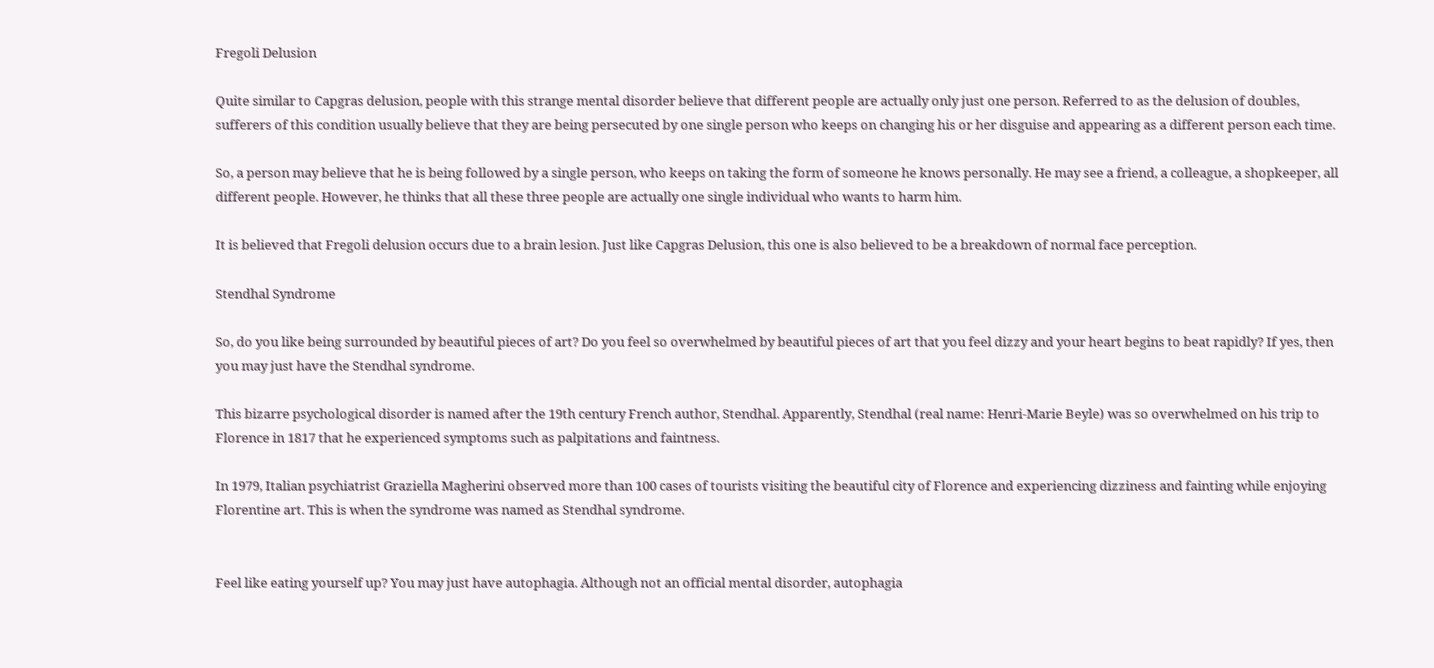Fregoli Delusion

Quite similar to Capgras delusion, people with this strange mental disorder believe that different people are actually only just one person. Referred to as the delusion of doubles, sufferers of this condition usually believe that they are being persecuted by one single person who keeps on changing his or her disguise and appearing as a different person each time.

So, a person may believe that he is being followed by a single person, who keeps on taking the form of someone he knows personally. He may see a friend, a colleague, a shopkeeper, all different people. However, he thinks that all these three people are actually one single individual who wants to harm him.

It is believed that Fregoli delusion occurs due to a brain lesion. Just like Capgras Delusion, this one is also believed to be a breakdown of normal face perception.

Stendhal Syndrome

So, do you like being surrounded by beautiful pieces of art? Do you feel so overwhelmed by beautiful pieces of art that you feel dizzy and your heart begins to beat rapidly? If yes, then you may just have the Stendhal syndrome.

This bizarre psychological disorder is named after the 19th century French author, Stendhal. Apparently, Stendhal (real name: Henri-Marie Beyle) was so overwhelmed on his trip to Florence in 1817 that he experienced symptoms such as palpitations and faintness.

In 1979, Italian psychiatrist Graziella Magherini observed more than 100 cases of tourists visiting the beautiful city of Florence and experiencing dizziness and fainting while enjoying Florentine art. This is when the syndrome was named as Stendhal syndrome.


Feel like eating yourself up? You may just have autophagia. Although not an official mental disorder, autophagia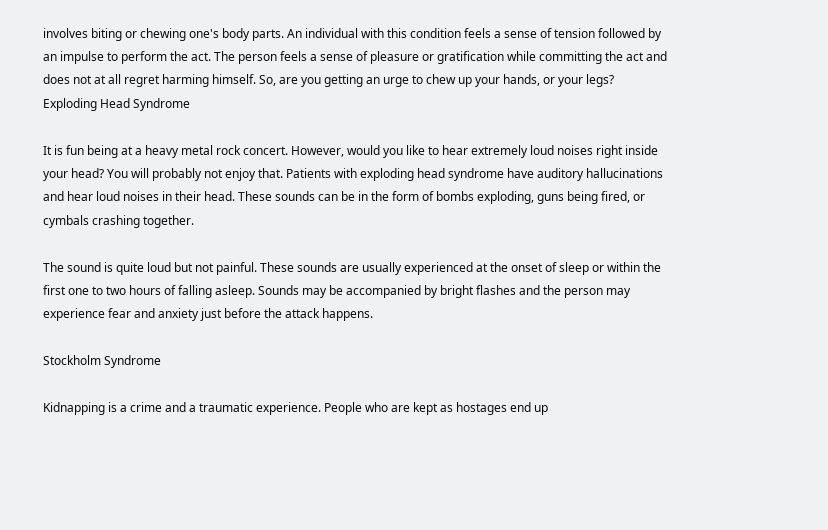involves biting or chewing one's body parts. An individual with this condition feels a sense of tension followed by an impulse to perform the act. The person feels a sense of pleasure or gratification while committing the act and does not at all regret harming himself. So, are you getting an urge to chew up your hands, or your legs?
Exploding Head Syndrome

It is fun being at a heavy metal rock concert. However, would you like to hear extremely loud noises right inside your head? You will probably not enjoy that. Patients with exploding head syndrome have auditory hallucinations and hear loud noises in their head. These sounds can be in the form of bombs exploding, guns being fired, or cymbals crashing together.

The sound is quite loud but not painful. These sounds are usually experienced at the onset of sleep or within the first one to two hours of falling asleep. Sounds may be accompanied by bright flashes and the person may experience fear and anxiety just before the attack happens.

Stockholm Syndrome

Kidnapping is a crime and a traumatic experience. People who are kept as hostages end up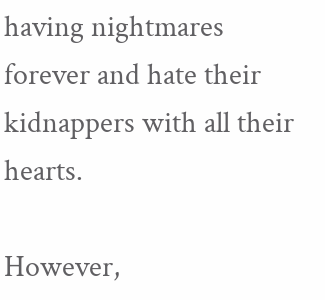having nightmares forever and hate their kidnappers with all their hearts.

However,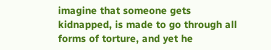imagine that someone gets kidnapped, is made to go through all forms of torture, and yet he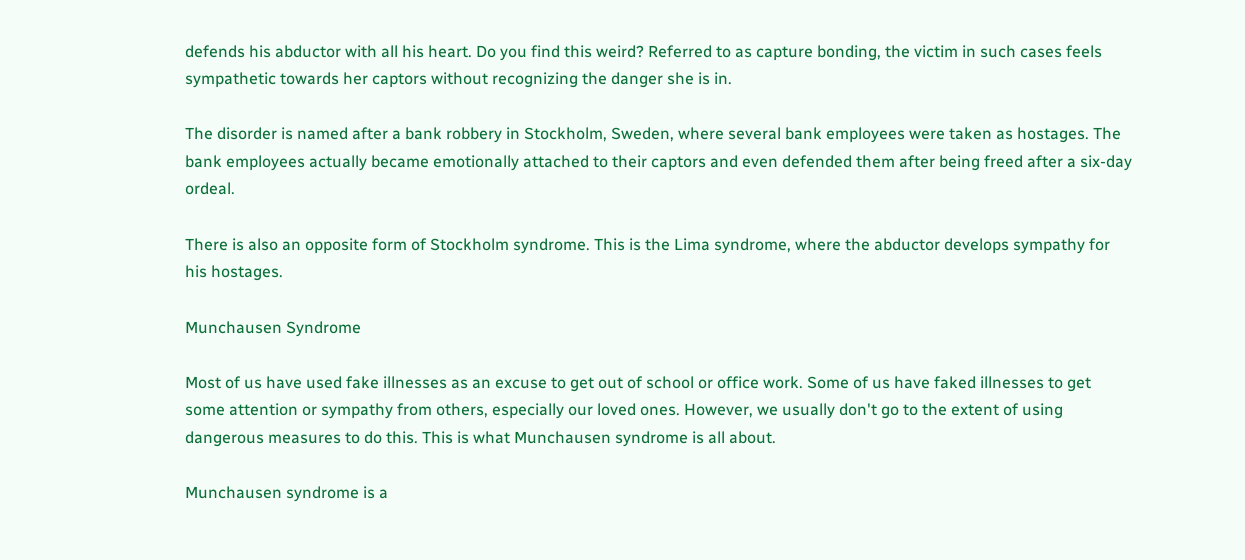defends his abductor with all his heart. Do you find this weird? Referred to as capture bonding, the victim in such cases feels sympathetic towards her captors without recognizing the danger she is in.

The disorder is named after a bank robbery in Stockholm, Sweden, where several bank employees were taken as hostages. The bank employees actually became emotionally attached to their captors and even defended them after being freed after a six-day ordeal.

There is also an opposite form of Stockholm syndrome. This is the Lima syndrome, where the abductor develops sympathy for his hostages.

Munchausen Syndrome

Most of us have used fake illnesses as an excuse to get out of school or office work. Some of us have faked illnesses to get some attention or sympathy from others, especially our loved ones. However, we usually don't go to the extent of using dangerous measures to do this. This is what Munchausen syndrome is all about.

Munchausen syndrome is a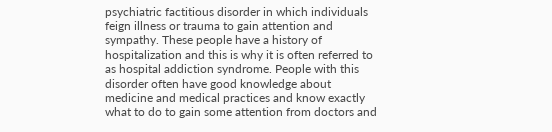psychiatric factitious disorder in which individuals feign illness or trauma to gain attention and sympathy. These people have a history of hospitalization and this is why it is often referred to as hospital addiction syndrome. People with this disorder often have good knowledge about medicine and medical practices and know exactly what to do to gain some attention from doctors and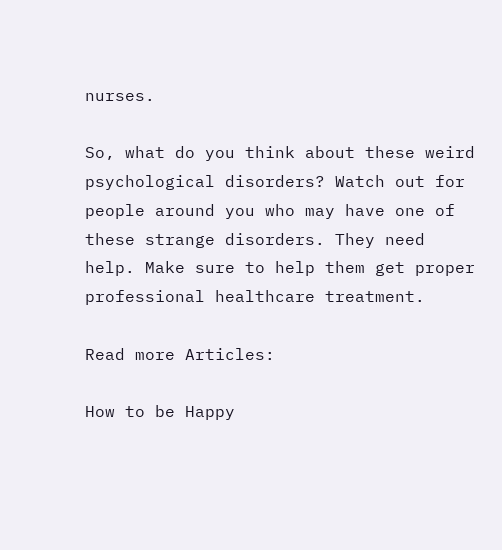nurses.

So, what do you think about these weird psychological disorders? Watch out for people around you who may have one of these strange disorders. They need help. Make sure to help them get proper professional healthcare treatment.

Read more Articles:

How to be Happy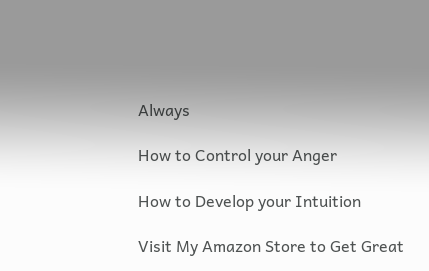Always

How to Control your Anger

How to Develop your Intuition

Visit My Amazon Store to Get Great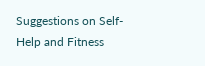Suggestions on Self-Help and Fitness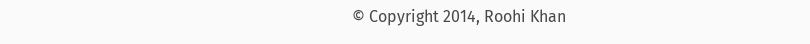© Copyright 2014, Roohi Khan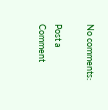No comments:

Post a Comment